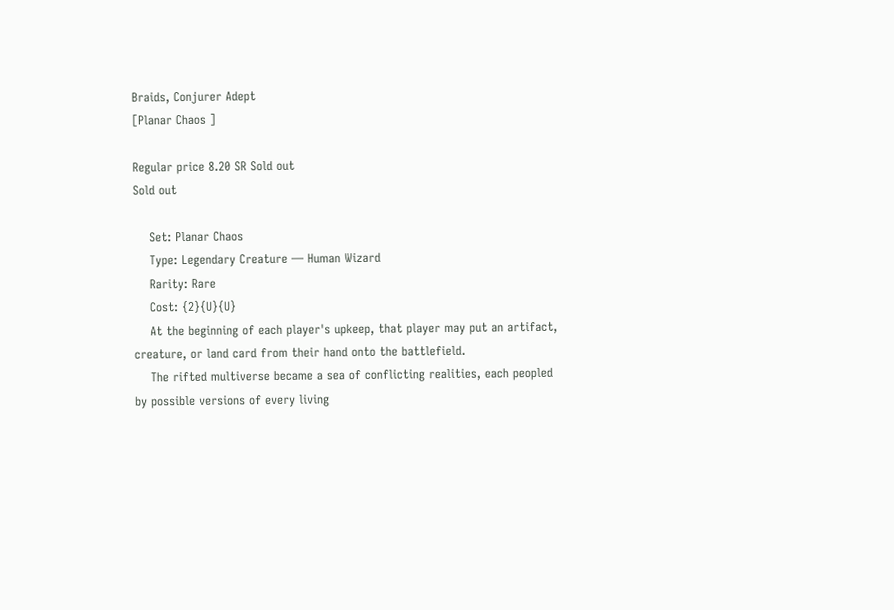Braids, Conjurer Adept
[Planar Chaos ]

Regular price 8.20 SR Sold out
Sold out

    Set: Planar Chaos
    Type: Legendary Creature — Human Wizard
    Rarity: Rare
    Cost: {2}{U}{U}
    At the beginning of each player's upkeep, that player may put an artifact, creature, or land card from their hand onto the battlefield.
    The rifted multiverse became a sea of conflicting realities, each peopled by possible versions of every living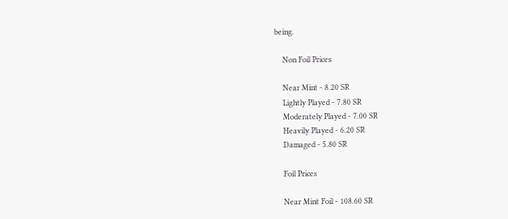being.

    Non Foil Prices

    Near Mint - 8.20 SR
    Lightly Played - 7.80 SR
    Moderately Played - 7.00 SR
    Heavily Played - 6.20 SR
    Damaged - 5.80 SR

    Foil Prices

    Near Mint Foil - 108.60 SR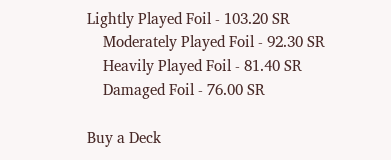Lightly Played Foil - 103.20 SR
    Moderately Played Foil - 92.30 SR
    Heavily Played Foil - 81.40 SR
    Damaged Foil - 76.00 SR

Buy a Deck